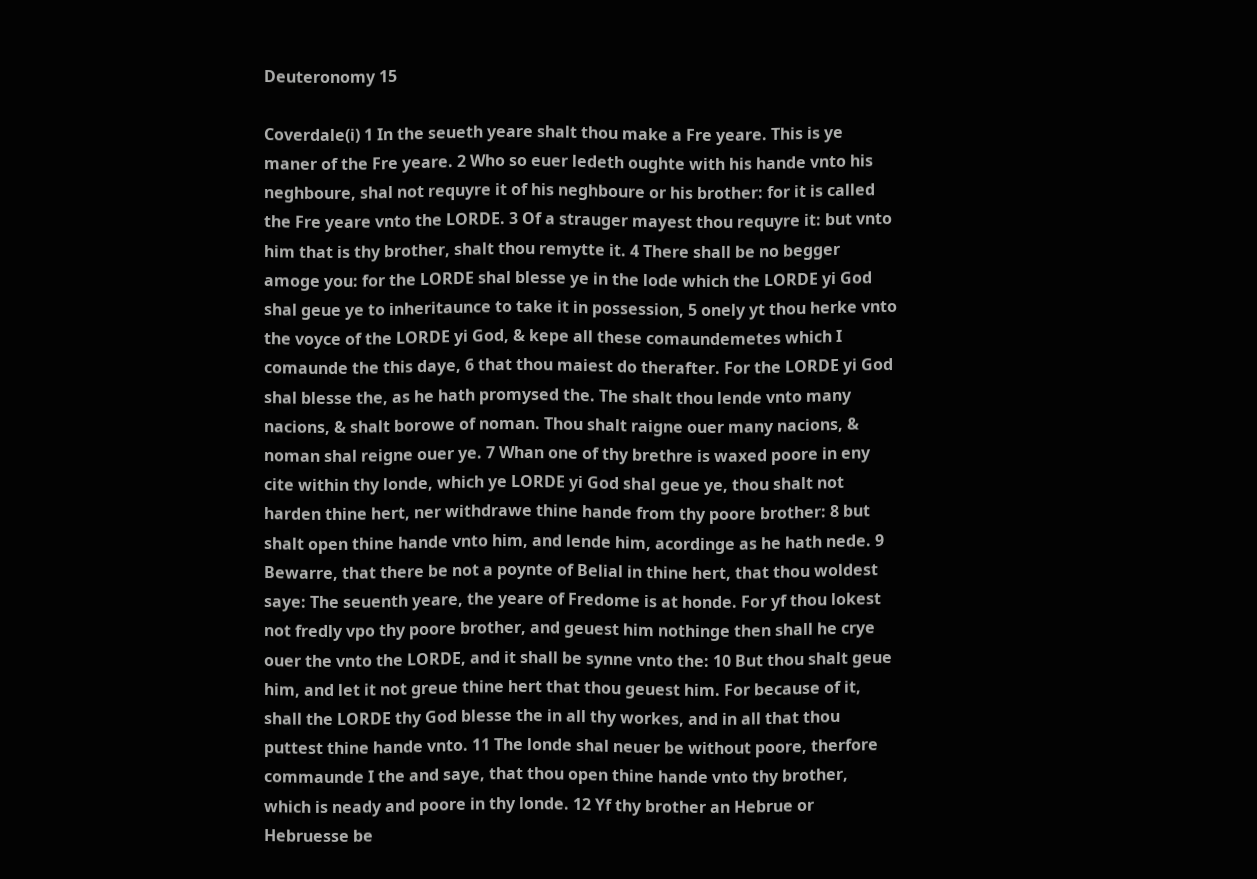Deuteronomy 15

Coverdale(i) 1 In the seueth yeare shalt thou make a Fre yeare. This is ye maner of the Fre yeare. 2 Who so euer ledeth oughte with his hande vnto his neghboure, shal not requyre it of his neghboure or his brother: for it is called the Fre yeare vnto the LORDE. 3 Of a strauger mayest thou requyre it: but vnto him that is thy brother, shalt thou remytte it. 4 There shall be no begger amoge you: for the LORDE shal blesse ye in the lode which the LORDE yi God shal geue ye to inheritaunce to take it in possession, 5 onely yt thou herke vnto the voyce of the LORDE yi God, & kepe all these comaundemetes which I comaunde the this daye, 6 that thou maiest do therafter. For the LORDE yi God shal blesse the, as he hath promysed the. The shalt thou lende vnto many nacions, & shalt borowe of noman. Thou shalt raigne ouer many nacions, & noman shal reigne ouer ye. 7 Whan one of thy brethre is waxed poore in eny cite within thy londe, which ye LORDE yi God shal geue ye, thou shalt not harden thine hert, ner withdrawe thine hande from thy poore brother: 8 but shalt open thine hande vnto him, and lende him, acordinge as he hath nede. 9 Bewarre, that there be not a poynte of Belial in thine hert, that thou woldest saye: The seuenth yeare, the yeare of Fredome is at honde. For yf thou lokest not fredly vpo thy poore brother, and geuest him nothinge then shall he crye ouer the vnto the LORDE, and it shall be synne vnto the: 10 But thou shalt geue him, and let it not greue thine hert that thou geuest him. For because of it, shall the LORDE thy God blesse the in all thy workes, and in all that thou puttest thine hande vnto. 11 The londe shal neuer be without poore, therfore commaunde I the and saye, that thou open thine hande vnto thy brother, which is neady and poore in thy londe. 12 Yf thy brother an Hebrue or Hebruesse be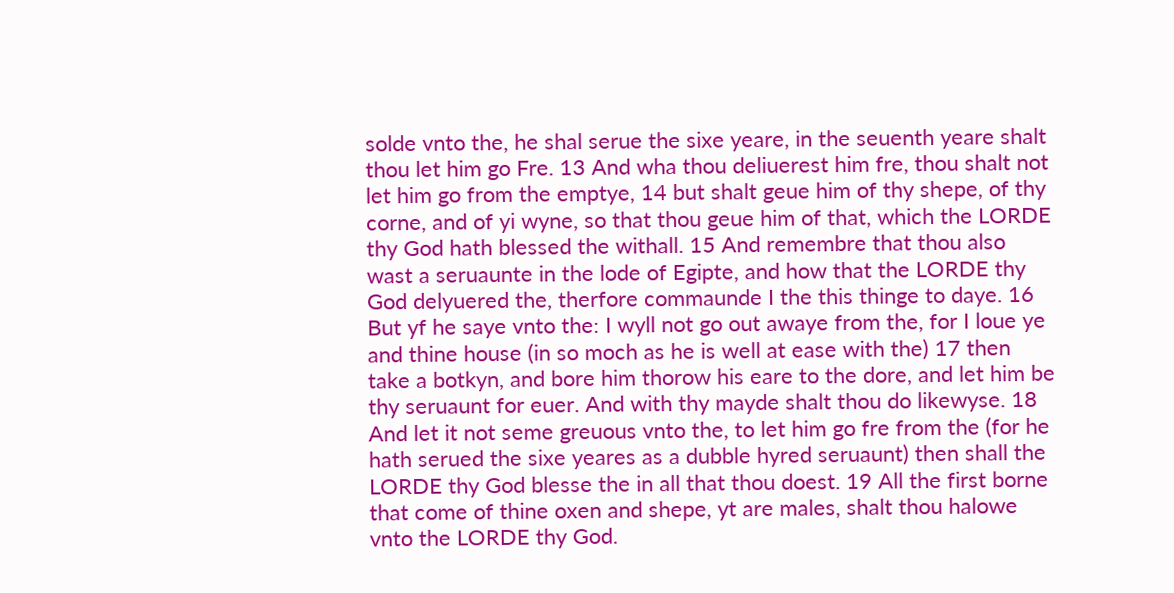solde vnto the, he shal serue the sixe yeare, in the seuenth yeare shalt thou let him go Fre. 13 And wha thou deliuerest him fre, thou shalt not let him go from the emptye, 14 but shalt geue him of thy shepe, of thy corne, and of yi wyne, so that thou geue him of that, which the LORDE thy God hath blessed the withall. 15 And remembre that thou also wast a seruaunte in the lode of Egipte, and how that the LORDE thy God delyuered the, therfore commaunde I the this thinge to daye. 16 But yf he saye vnto the: I wyll not go out awaye from the, for I loue ye and thine house (in so moch as he is well at ease with the) 17 then take a botkyn, and bore him thorow his eare to the dore, and let him be thy seruaunt for euer. And with thy mayde shalt thou do likewyse. 18 And let it not seme greuous vnto the, to let him go fre from the (for he hath serued the sixe yeares as a dubble hyred seruaunt) then shall the LORDE thy God blesse the in all that thou doest. 19 All the first borne that come of thine oxen and shepe, yt are males, shalt thou halowe vnto the LORDE thy God.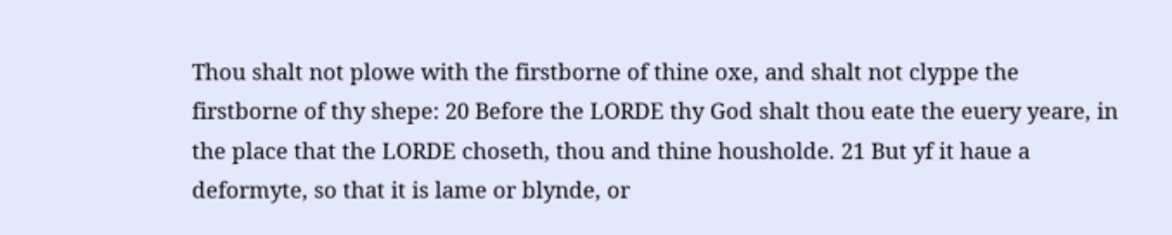Thou shalt not plowe with the firstborne of thine oxe, and shalt not clyppe the firstborne of thy shepe: 20 Before the LORDE thy God shalt thou eate the euery yeare, in the place that the LORDE choseth, thou and thine housholde. 21 But yf it haue a deformyte, so that it is lame or blynde, or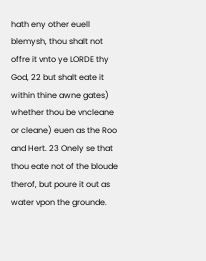hath eny other euell blemysh, thou shalt not offre it vnto ye LORDE thy God, 22 but shalt eate it within thine awne gates) whether thou be vncleane or cleane) euen as the Roo and Hert. 23 Onely se that thou eate not of the bloude therof, but poure it out as water vpon the grounde.